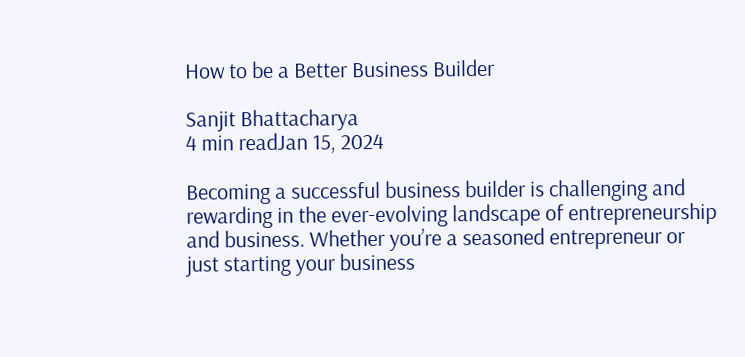How to be a Better Business Builder

Sanjit Bhattacharya
4 min readJan 15, 2024

Becoming a successful business builder is challenging and rewarding in the ever-evolving landscape of entrepreneurship and business. Whether you’re a seasoned entrepreneur or just starting your business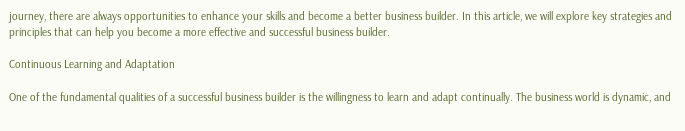journey, there are always opportunities to enhance your skills and become a better business builder. In this article, we will explore key strategies and principles that can help you become a more effective and successful business builder.

Continuous Learning and Adaptation

One of the fundamental qualities of a successful business builder is the willingness to learn and adapt continually. The business world is dynamic, and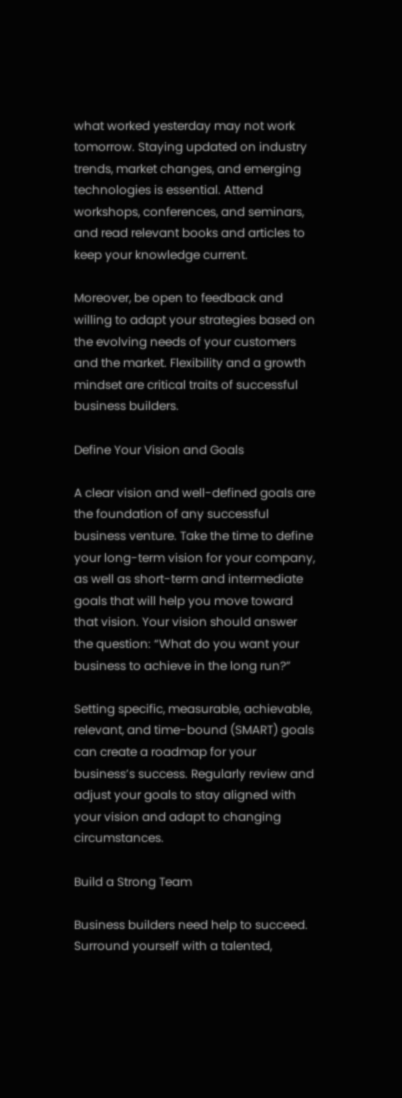what worked yesterday may not work tomorrow. Staying updated on industry trends, market changes, and emerging technologies is essential. Attend workshops, conferences, and seminars, and read relevant books and articles to keep your knowledge current.

Moreover, be open to feedback and willing to adapt your strategies based on the evolving needs of your customers and the market. Flexibility and a growth mindset are critical traits of successful business builders.

Define Your Vision and Goals

A clear vision and well-defined goals are the foundation of any successful business venture. Take the time to define your long-term vision for your company, as well as short-term and intermediate goals that will help you move toward that vision. Your vision should answer the question: “What do you want your business to achieve in the long run?”

Setting specific, measurable, achievable, relevant, and time-bound (SMART) goals can create a roadmap for your business’s success. Regularly review and adjust your goals to stay aligned with your vision and adapt to changing circumstances.

Build a Strong Team

Business builders need help to succeed. Surround yourself with a talented,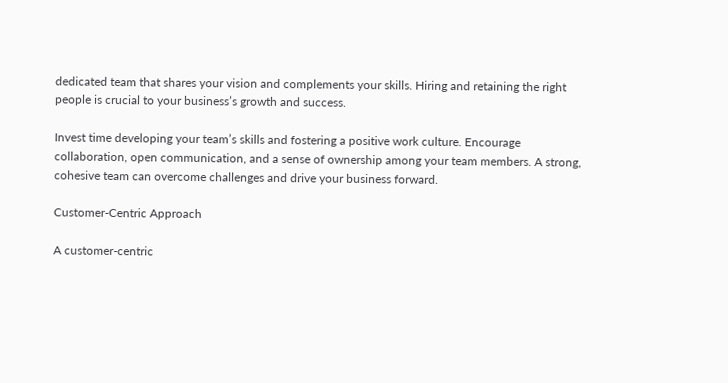dedicated team that shares your vision and complements your skills. Hiring and retaining the right people is crucial to your business’s growth and success.

Invest time developing your team’s skills and fostering a positive work culture. Encourage collaboration, open communication, and a sense of ownership among your team members. A strong, cohesive team can overcome challenges and drive your business forward.

Customer-Centric Approach

A customer-centric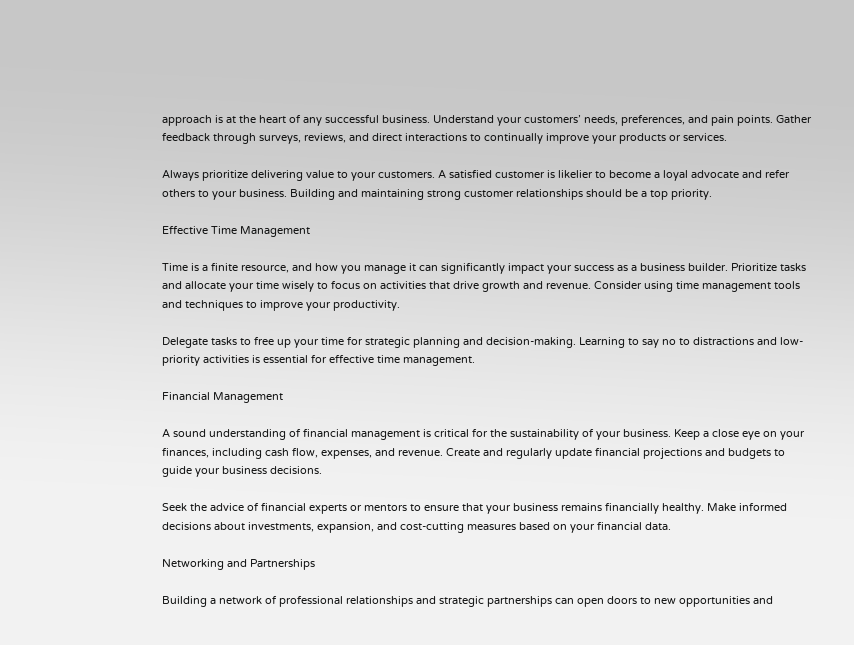approach is at the heart of any successful business. Understand your customers’ needs, preferences, and pain points. Gather feedback through surveys, reviews, and direct interactions to continually improve your products or services.

Always prioritize delivering value to your customers. A satisfied customer is likelier to become a loyal advocate and refer others to your business. Building and maintaining strong customer relationships should be a top priority.

Effective Time Management

Time is a finite resource, and how you manage it can significantly impact your success as a business builder. Prioritize tasks and allocate your time wisely to focus on activities that drive growth and revenue. Consider using time management tools and techniques to improve your productivity.

Delegate tasks to free up your time for strategic planning and decision-making. Learning to say no to distractions and low-priority activities is essential for effective time management.

Financial Management

A sound understanding of financial management is critical for the sustainability of your business. Keep a close eye on your finances, including cash flow, expenses, and revenue. Create and regularly update financial projections and budgets to guide your business decisions.

Seek the advice of financial experts or mentors to ensure that your business remains financially healthy. Make informed decisions about investments, expansion, and cost-cutting measures based on your financial data.

Networking and Partnerships

Building a network of professional relationships and strategic partnerships can open doors to new opportunities and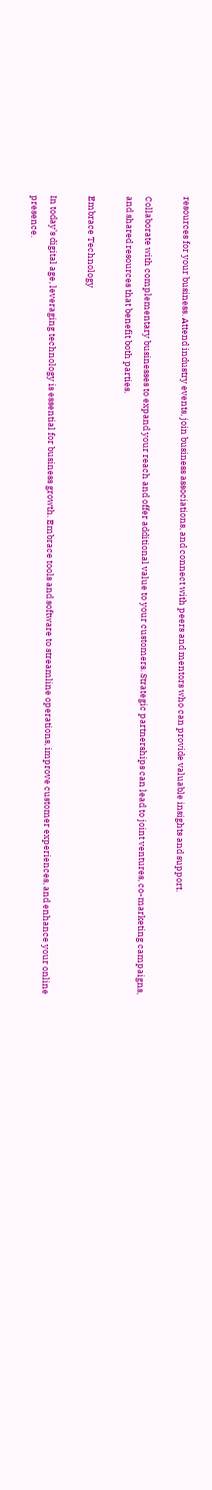resources for your business. Attend industry events, join business associations, and connect with peers and mentors who can provide valuable insights and support.

Collaborate with complementary businesses to expand your reach and offer additional value to your customers. Strategic partnerships can lead to joint ventures, co-marketing campaigns, and shared resources that benefit both parties.

Embrace Technology

In today’s digital age, leveraging technology is essential for business growth. Embrace tools and software to streamline operations, improve customer experiences, and enhance your online presence.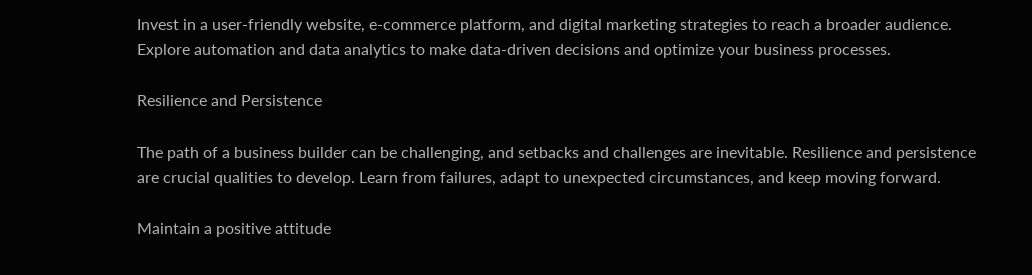Invest in a user-friendly website, e-commerce platform, and digital marketing strategies to reach a broader audience. Explore automation and data analytics to make data-driven decisions and optimize your business processes.

Resilience and Persistence

The path of a business builder can be challenging, and setbacks and challenges are inevitable. Resilience and persistence are crucial qualities to develop. Learn from failures, adapt to unexpected circumstances, and keep moving forward.

Maintain a positive attitude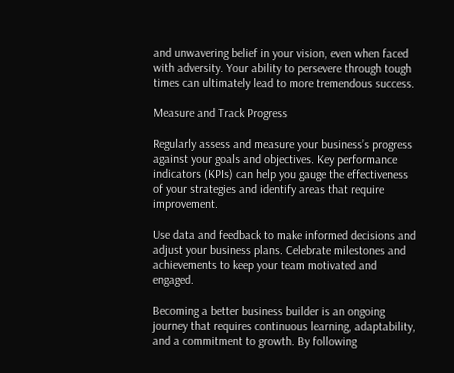and unwavering belief in your vision, even when faced with adversity. Your ability to persevere through tough times can ultimately lead to more tremendous success.

Measure and Track Progress

Regularly assess and measure your business’s progress against your goals and objectives. Key performance indicators (KPIs) can help you gauge the effectiveness of your strategies and identify areas that require improvement.

Use data and feedback to make informed decisions and adjust your business plans. Celebrate milestones and achievements to keep your team motivated and engaged.

Becoming a better business builder is an ongoing journey that requires continuous learning, adaptability, and a commitment to growth. By following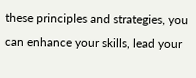these principles and strategies, you can enhance your skills, lead your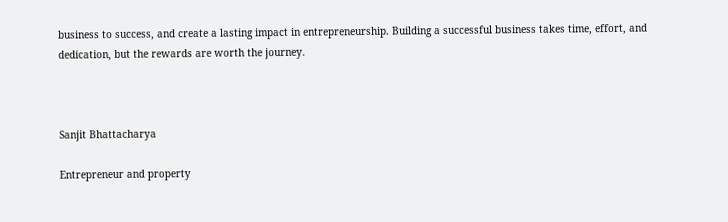business to success, and create a lasting impact in entrepreneurship. Building a successful business takes time, effort, and dedication, but the rewards are worth the journey.



Sanjit Bhattacharya

Entrepreneur and property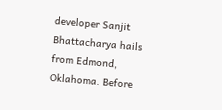developer Sanjit Bhattacharya hails from Edmond, Oklahoma. Before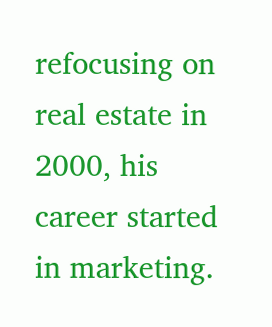refocusing on real estate in 2000, his career started in marketing.